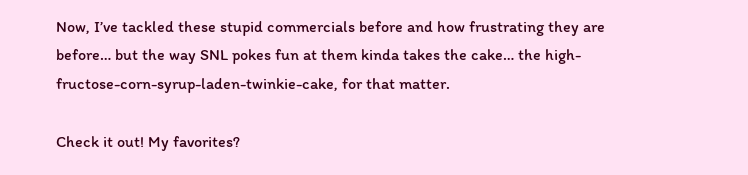Now, I’ve tackled these stupid commercials before and how frustrating they are before… but the way SNL pokes fun at them kinda takes the cake… the high-fructose-corn-syrup-laden-twinkie-cake, for that matter.

Check it out! My favorites?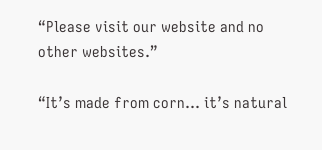“Please visit our website and no other websites.”

“It’s made from corn… it’s natural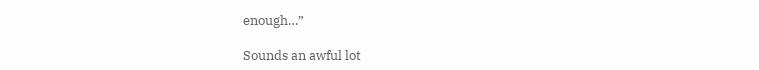enough…”

Sounds an awful lot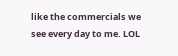like the commercials we see every day to me. LOL